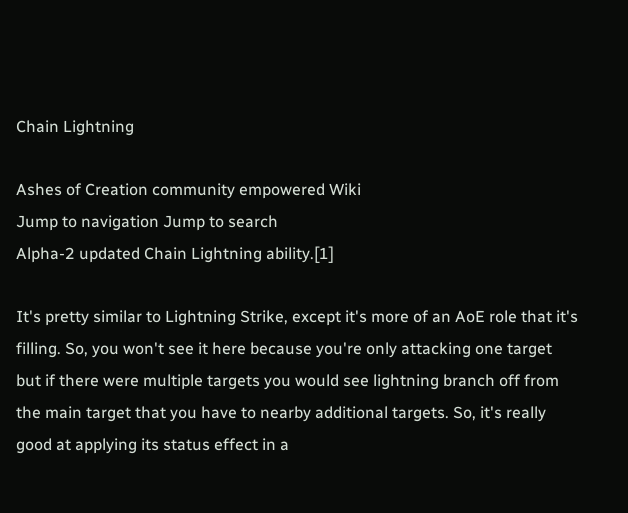Chain Lightning

Ashes of Creation community empowered Wiki
Jump to navigation Jump to search
Alpha-2 updated Chain Lightning ability.[1]

It's pretty similar to Lightning Strike, except it's more of an AoE role that it's filling. So, you won't see it here because you're only attacking one target but if there were multiple targets you would see lightning branch off from the main target that you have to nearby additional targets. So, it's really good at applying its status effect in a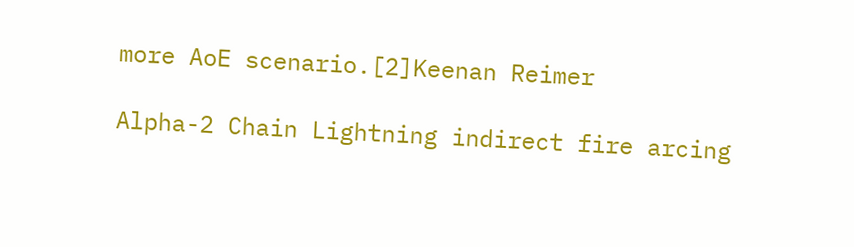more AoE scenario.[2]Keenan Reimer

Alpha-2 Chain Lightning indirect fire arcing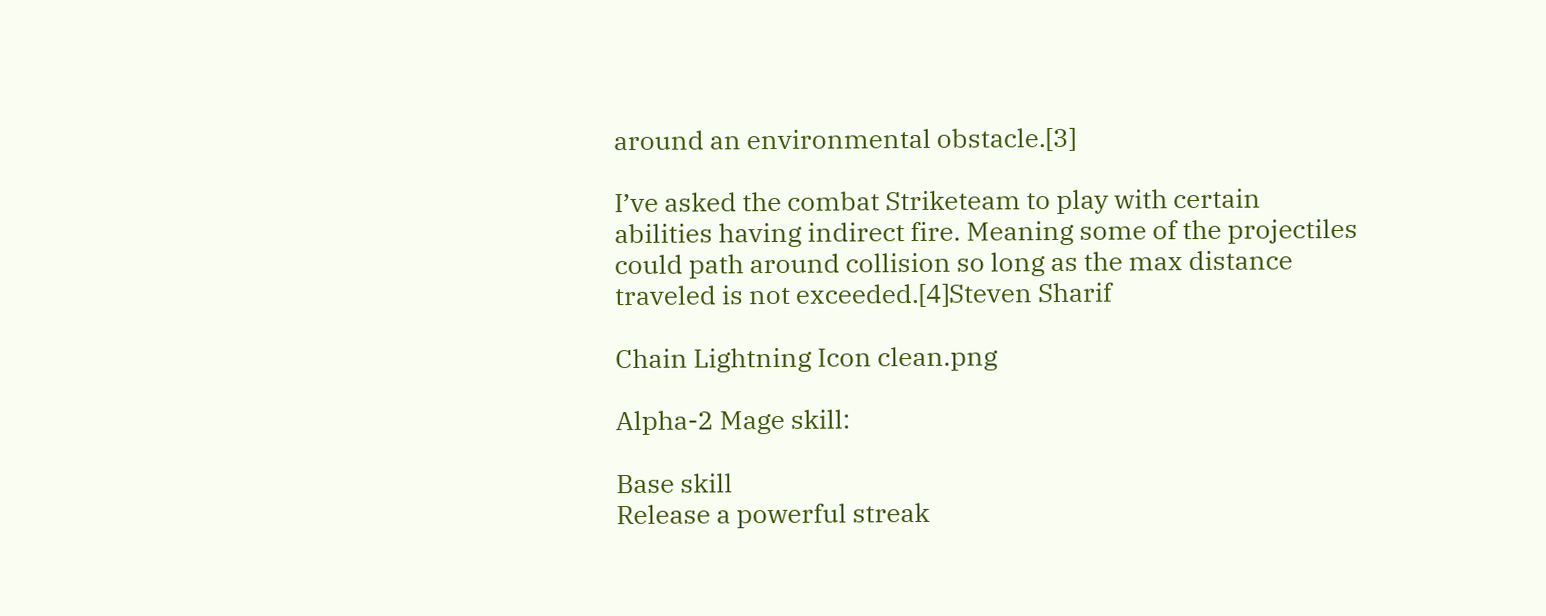around an environmental obstacle.[3]

I’ve asked the combat Striketeam to play with certain abilities having indirect fire. Meaning some of the projectiles could path around collision so long as the max distance traveled is not exceeded.[4]Steven Sharif

Chain Lightning Icon clean.png

Alpha-2 Mage skill:

Base skill
Release a powerful streak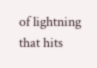of lightning that hits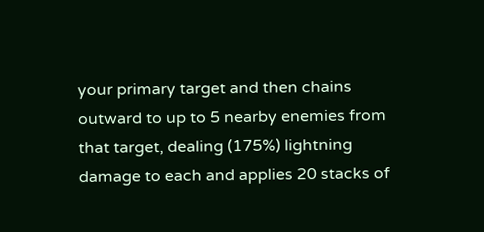your primary target and then chains outward to up to 5 nearby enemies from that target, dealing (175%) lightning damage to each and applies 20 stacks of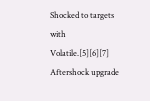Shocked to targets with Volatile.[5][6][7]
Aftershock upgrade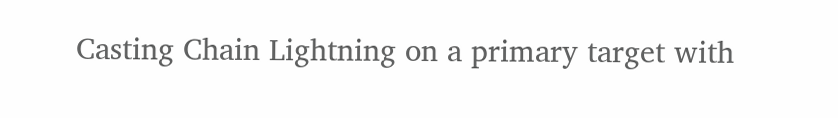Casting Chain Lightning on a primary target with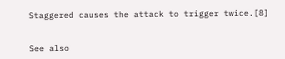Staggered causes the attack to trigger twice.[8]


See also